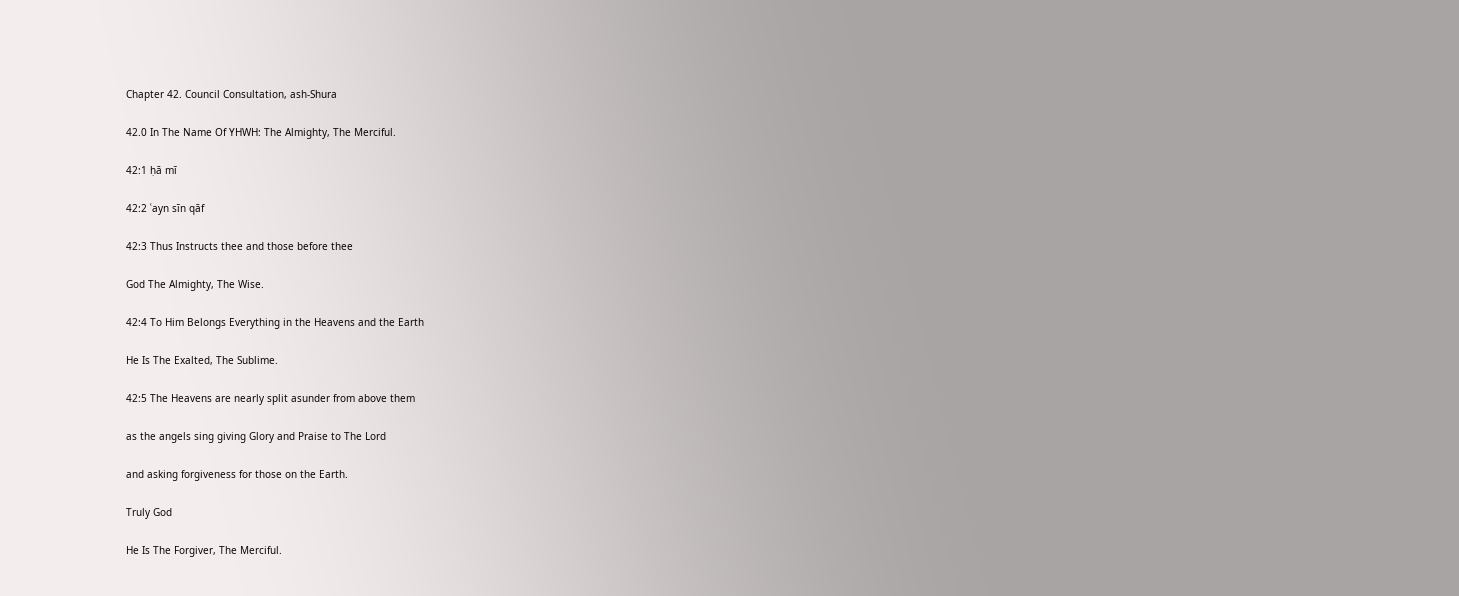Chapter 42. Council Consultation, ash-Shura

42.0 In The Name Of YHWH: The Almighty, The Merciful.

42:1 ḥā mī

42:2 ʿayn sīn qāf

42:3 Thus Instructs thee and those before thee

God The Almighty, The Wise.

42:4 To Him Belongs Everything in the Heavens and the Earth

He Is The Exalted, The Sublime.

42:5 The Heavens are nearly split asunder from above them

as the angels sing giving Glory and Praise to The Lord

and asking forgiveness for those on the Earth.

Truly God

He Is The Forgiver, The Merciful.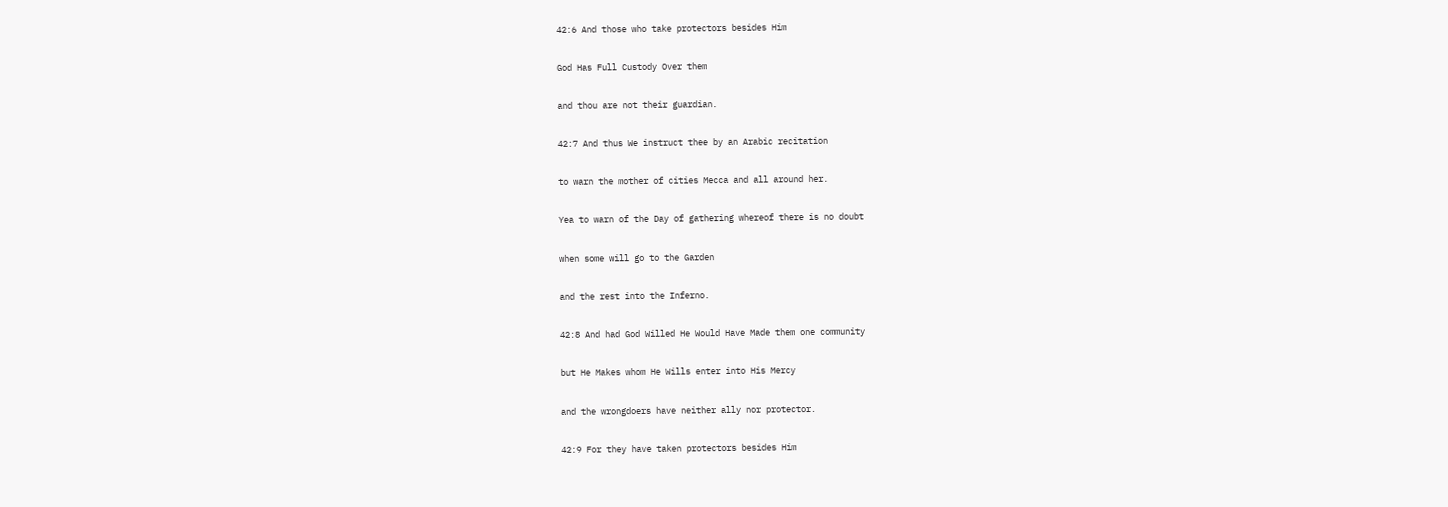42:6 And those who take protectors besides Him

God Has Full Custody Over them

and thou are not their guardian.

42:7 And thus We instruct thee by an Arabic recitation

to warn the mother of cities Mecca and all around her.

Yea to warn of the Day of gathering whereof there is no doubt

when some will go to the Garden

and the rest into the Inferno.

42:8 And had God Willed He Would Have Made them one community

but He Makes whom He Wills enter into His Mercy

and the wrongdoers have neither ally nor protector.

42:9 For they have taken protectors besides Him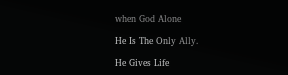when God Alone

He Is The Only Ally.

He Gives Life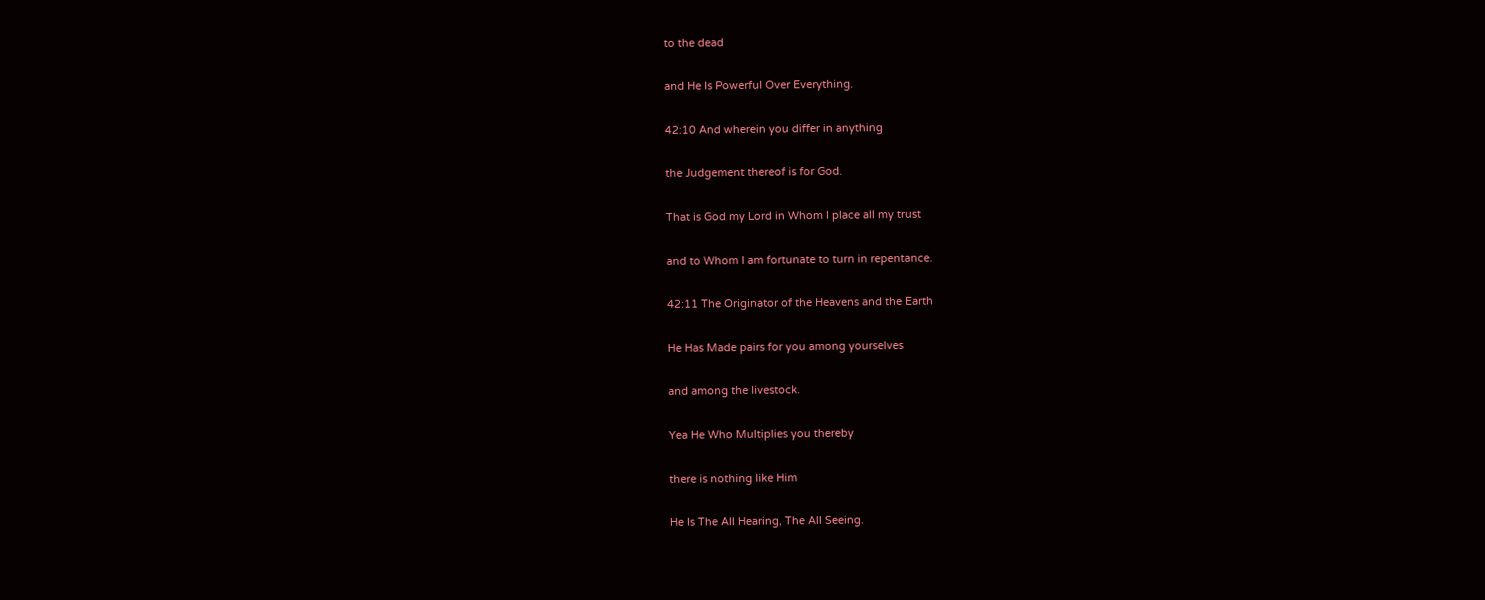to the dead

and He Is Powerful Over Everything.

42:10 And wherein you differ in anything

the Judgement thereof is for God.

That is God my Lord in Whom I place all my trust

and to Whom I am fortunate to turn in repentance.

42:11 The Originator of the Heavens and the Earth

He Has Made pairs for you among yourselves

and among the livestock.

Yea He Who Multiplies you thereby

there is nothing like Him

He Is The All Hearing, The All Seeing.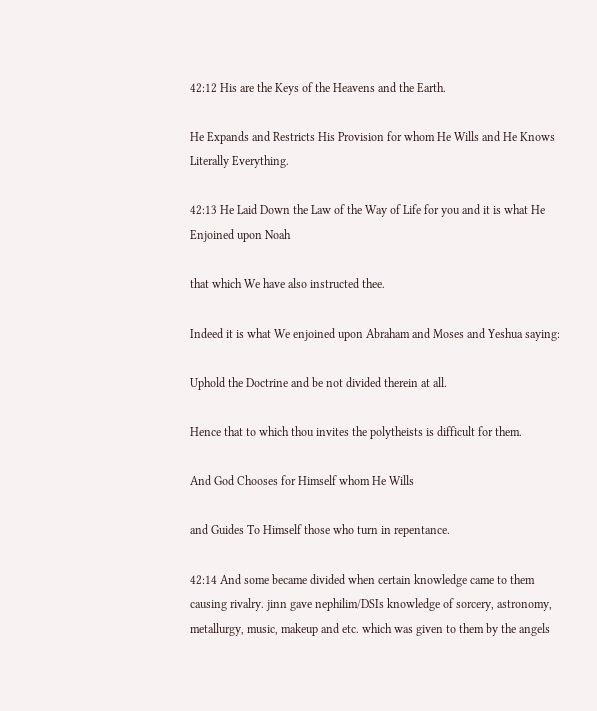42:12 His are the Keys of the Heavens and the Earth.

He Expands and Restricts His Provision for whom He Wills and He Knows Literally Everything.

42:13 He Laid Down the Law of the Way of Life for you and it is what He Enjoined upon Noah

that which We have also instructed thee.

Indeed it is what We enjoined upon Abraham and Moses and Yeshua saying:

Uphold the Doctrine and be not divided therein at all.

Hence that to which thou invites the polytheists is difficult for them.

And God Chooses for Himself whom He Wills

and Guides To Himself those who turn in repentance.

42:14 And some became divided when certain knowledge came to them causing rivalry. jinn gave nephilim/DSIs knowledge of sorcery, astronomy, metallurgy, music, makeup and etc. which was given to them by the angels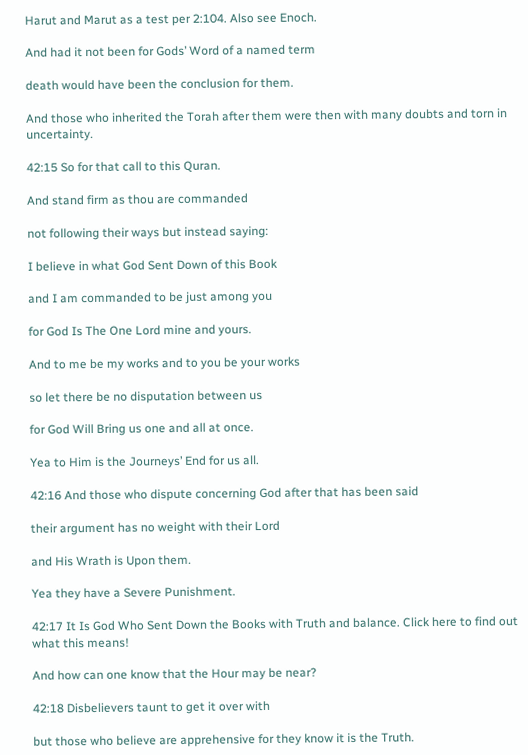Harut and Marut as a test per 2:104. Also see Enoch.

And had it not been for Gods’ Word of a named term

death would have been the conclusion for them.

And those who inherited the Torah after them were then with many doubts and torn in uncertainty.

42:15 So for that call to this Quran.

And stand firm as thou are commanded

not following their ways but instead saying:

I believe in what God Sent Down of this Book

and I am commanded to be just among you

for God Is The One Lord mine and yours.

And to me be my works and to you be your works

so let there be no disputation between us

for God Will Bring us one and all at once.

Yea to Him is the Journeys’ End for us all.

42:16 And those who dispute concerning God after that has been said

their argument has no weight with their Lord

and His Wrath is Upon them.

Yea they have a Severe Punishment.

42:17 It Is God Who Sent Down the Books with Truth and balance. Click here to find out what this means!

And how can one know that the Hour may be near?

42:18 Disbelievers taunt to get it over with

but those who believe are apprehensive for they know it is the Truth.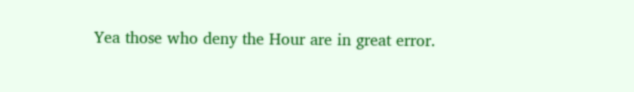Yea those who deny the Hour are in great error.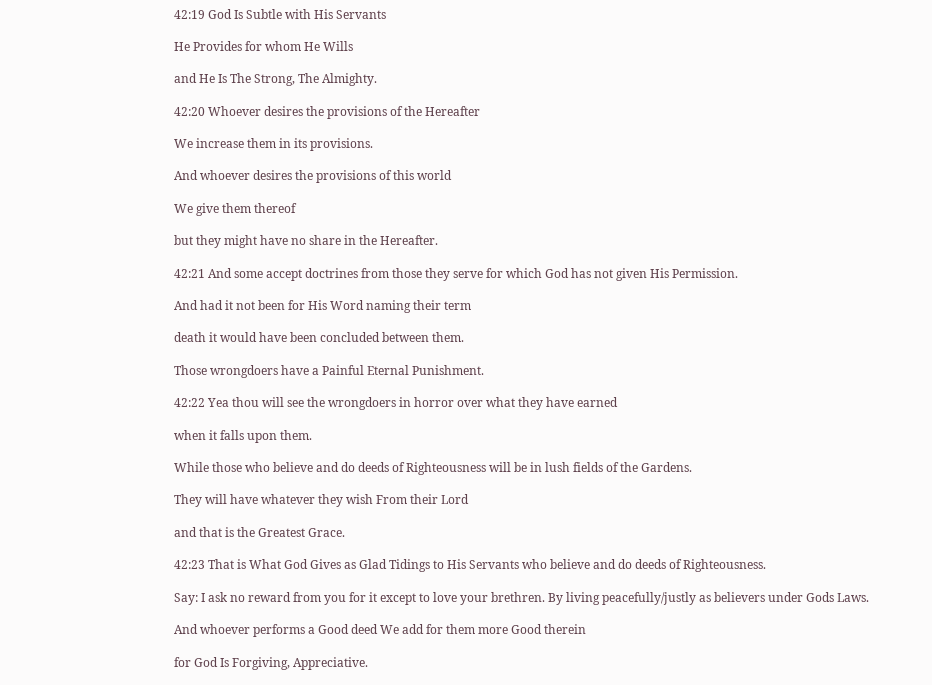42:19 God Is Subtle with His Servants

He Provides for whom He Wills

and He Is The Strong, The Almighty.

42:20 Whoever desires the provisions of the Hereafter

We increase them in its provisions.

And whoever desires the provisions of this world

We give them thereof

but they might have no share in the Hereafter.

42:21 And some accept doctrines from those they serve for which God has not given His Permission.

And had it not been for His Word naming their term

death it would have been concluded between them.

Those wrongdoers have a Painful Eternal Punishment.

42:22 Yea thou will see the wrongdoers in horror over what they have earned

when it falls upon them.

While those who believe and do deeds of Righteousness will be in lush fields of the Gardens.

They will have whatever they wish From their Lord

and that is the Greatest Grace.

42:23 That is What God Gives as Glad Tidings to His Servants who believe and do deeds of Righteousness.

Say: I ask no reward from you for it except to love your brethren. By living peacefully/justly as believers under Gods Laws.

And whoever performs a Good deed We add for them more Good therein

for God Is Forgiving, Appreciative.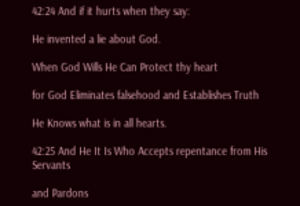42:24 And if it hurts when they say:

He invented a lie about God.

When God Wills He Can Protect thy heart

for God Eliminates falsehood and Establishes Truth

He Knows what is in all hearts.

42:25 And He It Is Who Accepts repentance from His Servants

and Pardons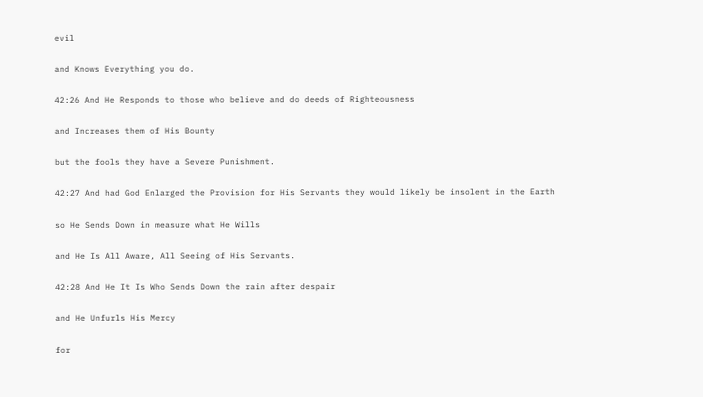evil

and Knows Everything you do.

42:26 And He Responds to those who believe and do deeds of Righteousness

and Increases them of His Bounty

but the fools they have a Severe Punishment.

42:27 And had God Enlarged the Provision for His Servants they would likely be insolent in the Earth

so He Sends Down in measure what He Wills

and He Is All Aware, All Seeing of His Servants.

42:28 And He It Is Who Sends Down the rain after despair

and He Unfurls His Mercy

for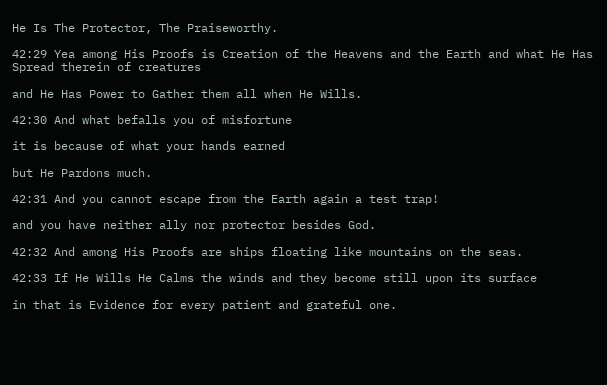He Is The Protector, The Praiseworthy.

42:29 Yea among His Proofs is Creation of the Heavens and the Earth and what He Has Spread therein of creatures

and He Has Power to Gather them all when He Wills.

42:30 And what befalls you of misfortune

it is because of what your hands earned

but He Pardons much.

42:31 And you cannot escape from the Earth again a test trap!

and you have neither ally nor protector besides God.

42:32 And among His Proofs are ships floating like mountains on the seas.

42:33 If He Wills He Calms the winds and they become still upon its surface

in that is Evidence for every patient and grateful one.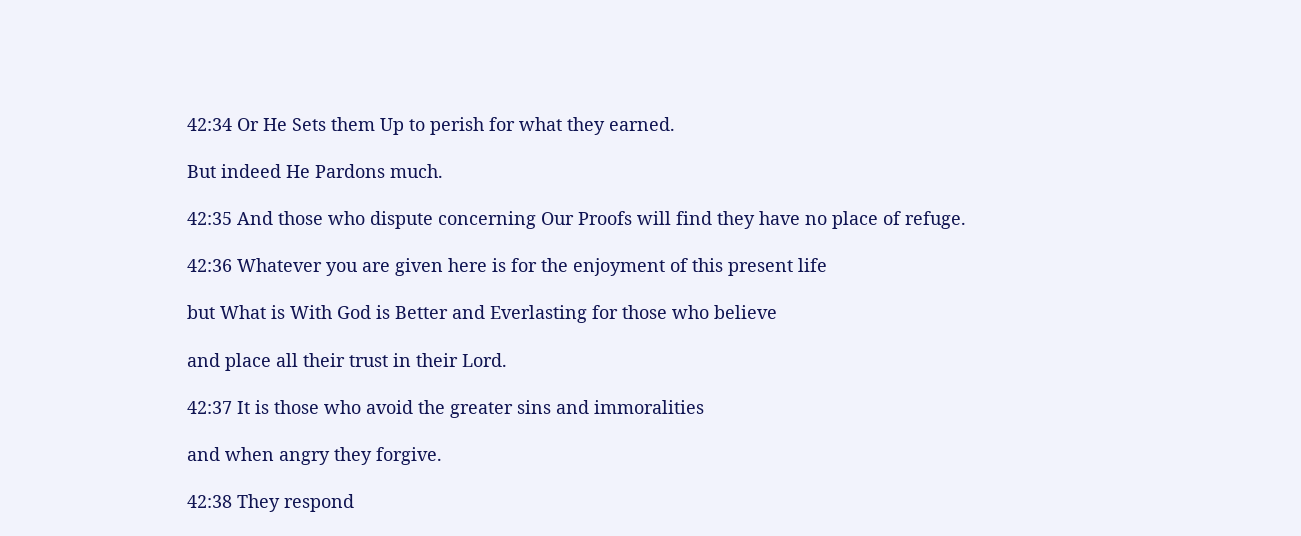42:34 Or He Sets them Up to perish for what they earned.

But indeed He Pardons much.

42:35 And those who dispute concerning Our Proofs will find they have no place of refuge.

42:36 Whatever you are given here is for the enjoyment of this present life

but What is With God is Better and Everlasting for those who believe

and place all their trust in their Lord.

42:37 It is those who avoid the greater sins and immoralities

and when angry they forgive.

42:38 They respond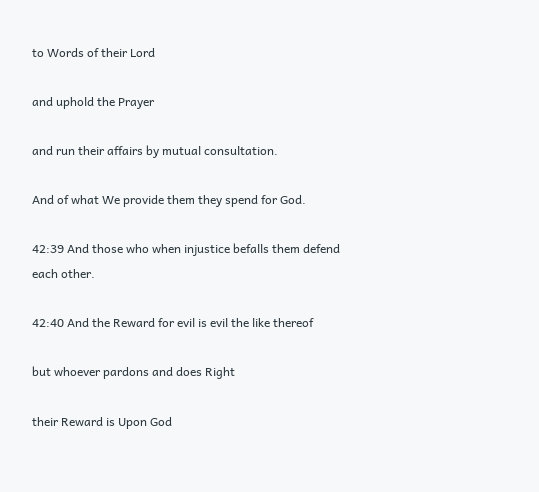to Words of their Lord

and uphold the Prayer

and run their affairs by mutual consultation.

And of what We provide them they spend for God.

42:39 And those who when injustice befalls them defend each other.

42:40 And the Reward for evil is evil the like thereof

but whoever pardons and does Right

their Reward is Upon God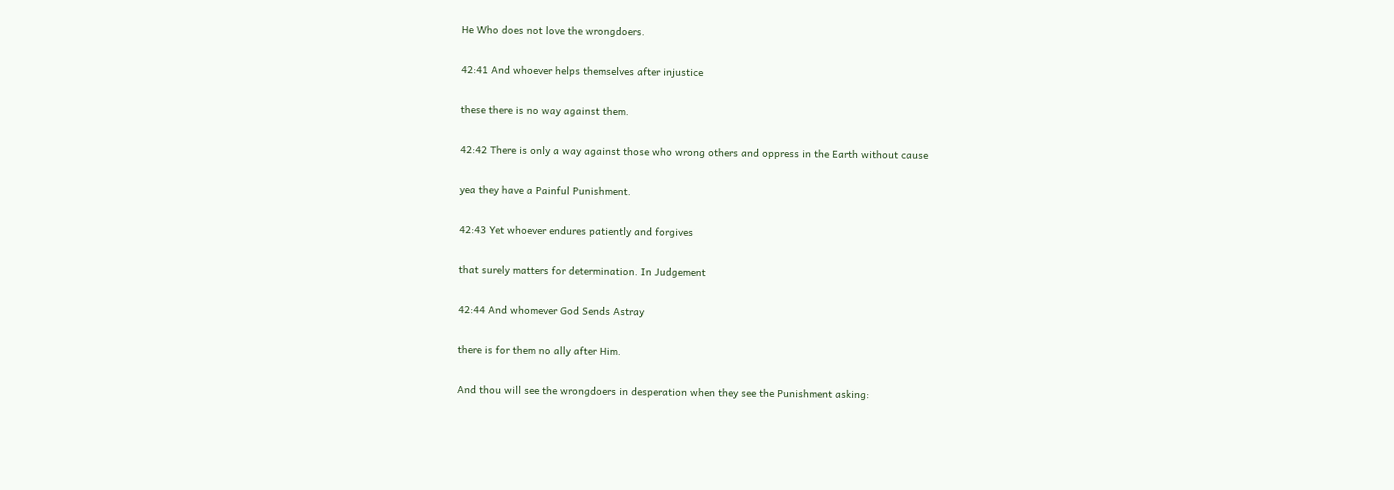He Who does not love the wrongdoers.

42:41 And whoever helps themselves after injustice

these there is no way against them.

42:42 There is only a way against those who wrong others and oppress in the Earth without cause

yea they have a Painful Punishment.

42:43 Yet whoever endures patiently and forgives

that surely matters for determination. In Judgement

42:44 And whomever God Sends Astray

there is for them no ally after Him.

And thou will see the wrongdoers in desperation when they see the Punishment asking: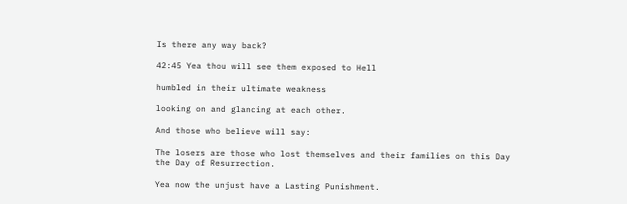Is there any way back?

42:45 Yea thou will see them exposed to Hell

humbled in their ultimate weakness

looking on and glancing at each other.

And those who believe will say:

The losers are those who lost themselves and their families on this Day the Day of Resurrection.

Yea now the unjust have a Lasting Punishment.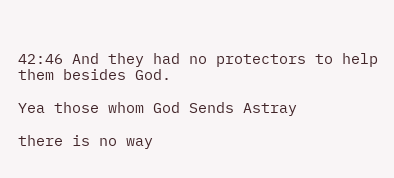42:46 And they had no protectors to help them besides God.

Yea those whom God Sends Astray

there is no way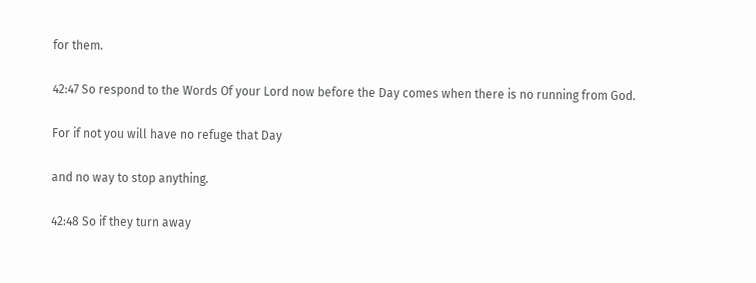for them.

42:47 So respond to the Words Of your Lord now before the Day comes when there is no running from God.

For if not you will have no refuge that Day

and no way to stop anything.

42:48 So if they turn away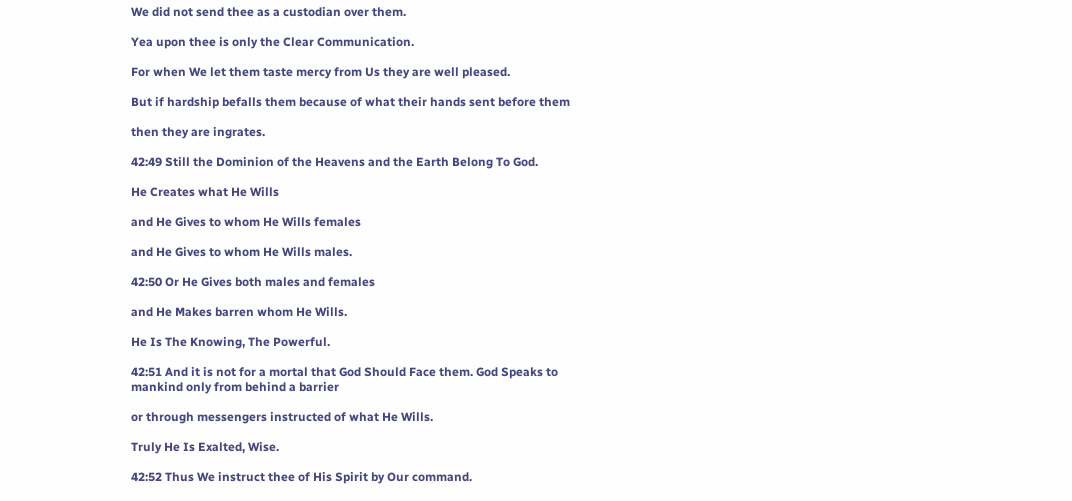We did not send thee as a custodian over them.

Yea upon thee is only the Clear Communication.

For when We let them taste mercy from Us they are well pleased.

But if hardship befalls them because of what their hands sent before them

then they are ingrates.

42:49 Still the Dominion of the Heavens and the Earth Belong To God.

He Creates what He Wills

and He Gives to whom He Wills females

and He Gives to whom He Wills males.

42:50 Or He Gives both males and females

and He Makes barren whom He Wills.

He Is The Knowing, The Powerful.

42:51 And it is not for a mortal that God Should Face them. God Speaks to mankind only from behind a barrier

or through messengers instructed of what He Wills.

Truly He Is Exalted, Wise.

42:52 Thus We instruct thee of His Spirit by Our command.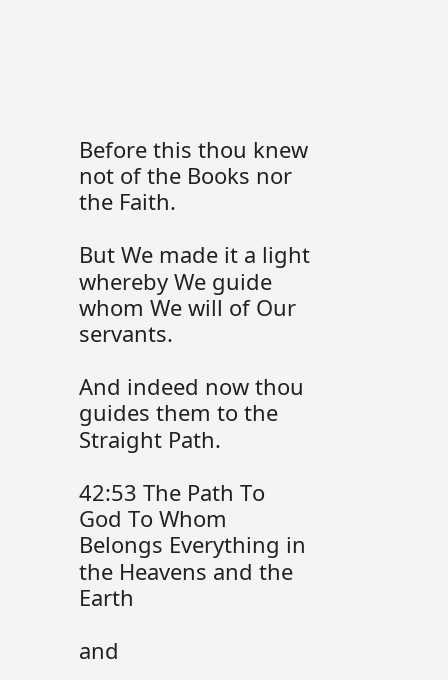Before this thou knew not of the Books nor the Faith.

But We made it a light whereby We guide whom We will of Our servants.

And indeed now thou guides them to the Straight Path.

42:53 The Path To God To Whom Belongs Everything in the Heavens and the Earth

and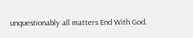unquestionably all matters End With God.